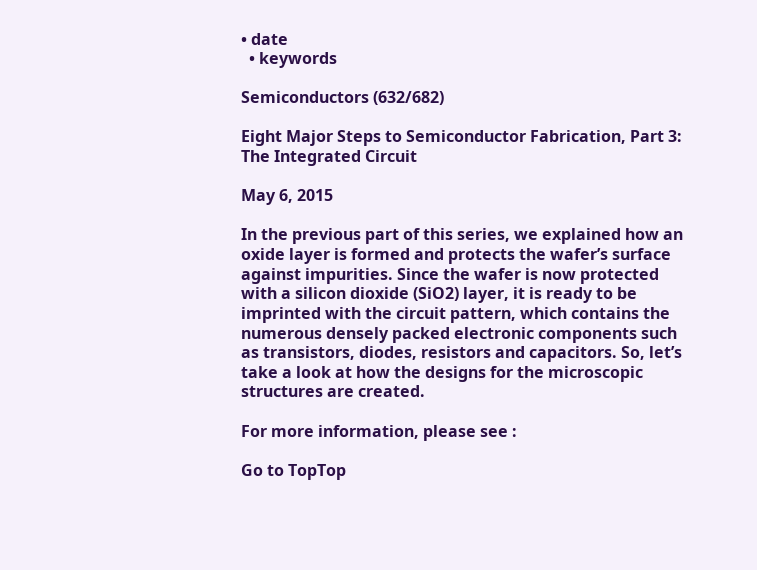• date
  • keywords

Semiconductors (632/682)

Eight Major Steps to Semiconductor Fabrication, Part 3: The Integrated Circuit

May 6, 2015

In the previous part of this series, we explained how an oxide layer is formed and protects the wafer’s surface against impurities. Since the wafer is now protected with a silicon dioxide (SiO2) layer, it is ready to be imprinted with the circuit pattern, which contains the numerous densely packed electronic components such as transistors, diodes, resistors and capacitors. So, let’s take a look at how the designs for the microscopic structures are created.

For more information, please see :

Go to TopTop